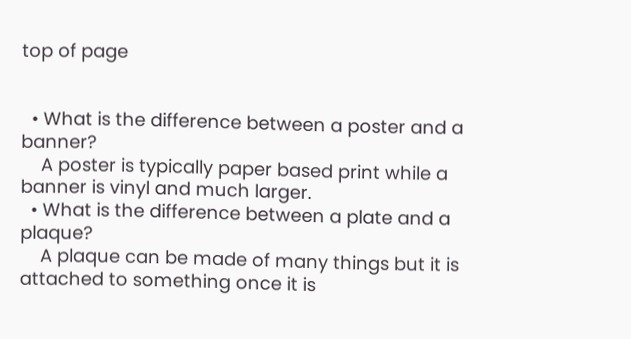top of page


  • What is the difference between a poster and a banner?
    A poster is typically paper based print while a banner is vinyl and much larger.
  • What is the difference between a plate and a plaque?
    A plaque can be made of many things but it is attached to something once it is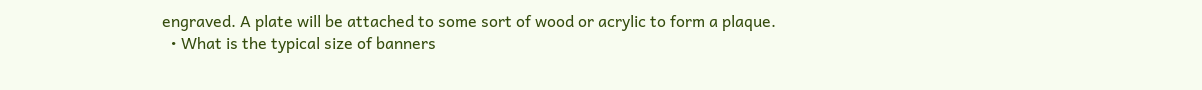engraved. A plate will be attached to some sort of wood or acrylic to form a plaque.
  • What is the typical size of banners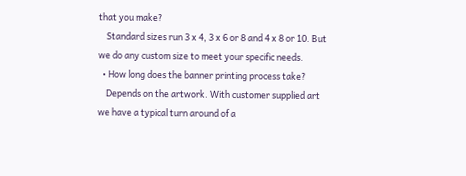that you make?
    Standard sizes run 3 x 4, 3 x 6 or 8 and 4 x 8 or 10. But we do any custom size to meet your specific needs.
  • How long does the banner printing process take?
    Depends on the artwork. With customer supplied art we have a typical turn around of a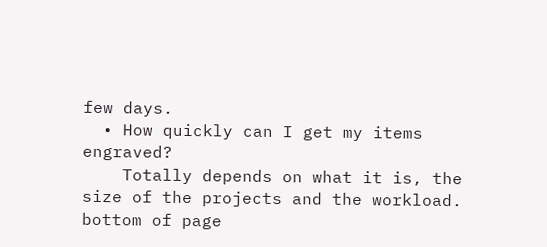few days.
  • How quickly can I get my items engraved?
    Totally depends on what it is, the size of the projects and the workload.
bottom of page